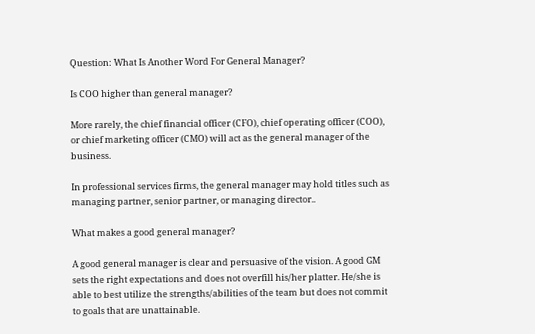Question: What Is Another Word For General Manager?

Is COO higher than general manager?

More rarely, the chief financial officer (CFO), chief operating officer (COO), or chief marketing officer (CMO) will act as the general manager of the business.

In professional services firms, the general manager may hold titles such as managing partner, senior partner, or managing director..

What makes a good general manager?

A good general manager is clear and persuasive of the vision. A good GM sets the right expectations and does not overfill his/her platter. He/she is able to best utilize the strengths/abilities of the team but does not commit to goals that are unattainable.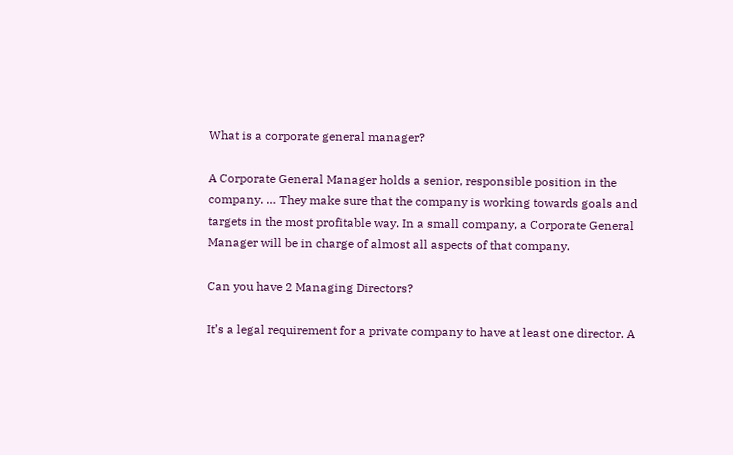What is a corporate general manager?

A Corporate General Manager holds a senior, responsible position in the company. … They make sure that the company is working towards goals and targets in the most profitable way. In a small company, a Corporate General Manager will be in charge of almost all aspects of that company.

Can you have 2 Managing Directors?

It’s a legal requirement for a private company to have at least one director. A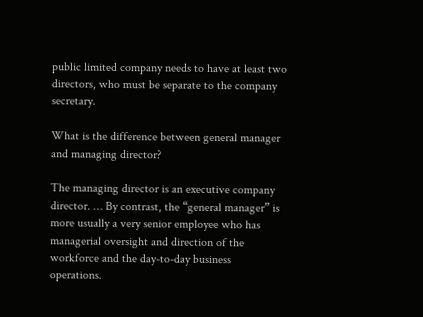public limited company needs to have at least two directors, who must be separate to the company secretary.

What is the difference between general manager and managing director?

The managing director is an executive company director. … By contrast, the “general manager” is more usually a very senior employee who has managerial oversight and direction of the workforce and the day-to-day business operations.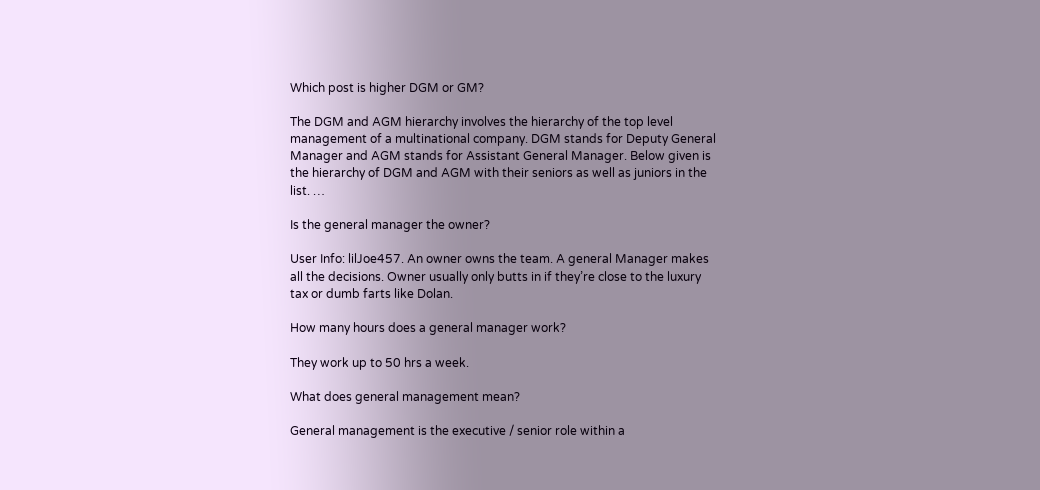Which post is higher DGM or GM?

The DGM and AGM hierarchy involves the hierarchy of the top level management of a multinational company. DGM stands for Deputy General Manager and AGM stands for Assistant General Manager. Below given is the hierarchy of DGM and AGM with their seniors as well as juniors in the list. …

Is the general manager the owner?

User Info: lilJoe457. An owner owns the team. A general Manager makes all the decisions. Owner usually only butts in if they’re close to the luxury tax or dumb farts like Dolan.

How many hours does a general manager work?

They work up to 50 hrs a week.

What does general management mean?

General management is the executive / senior role within a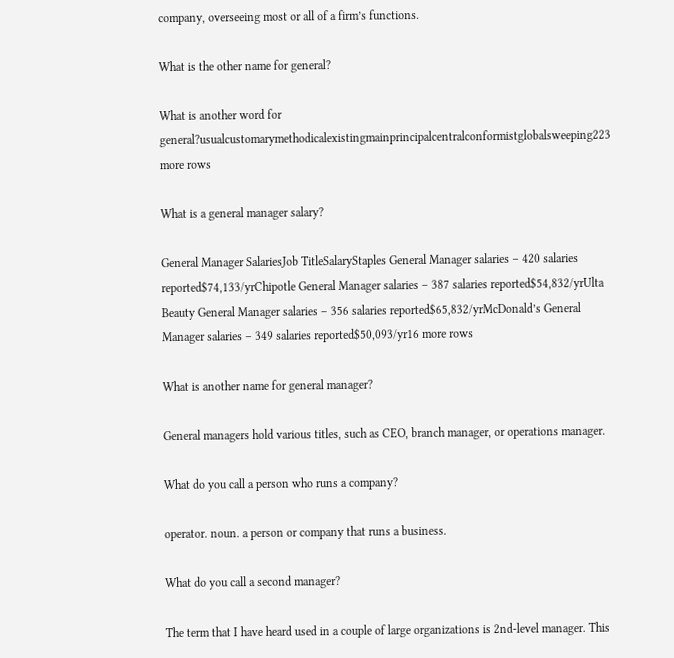company, overseeing most or all of a firm’s functions.

What is the other name for general?

What is another word for general?usualcustomarymethodicalexistingmainprincipalcentralconformistglobalsweeping223 more rows

What is a general manager salary?

General Manager SalariesJob TitleSalaryStaples General Manager salaries – 420 salaries reported$74,133/yrChipotle General Manager salaries – 387 salaries reported$54,832/yrUlta Beauty General Manager salaries – 356 salaries reported$65,832/yrMcDonald’s General Manager salaries – 349 salaries reported$50,093/yr16 more rows

What is another name for general manager?

General managers hold various titles, such as CEO, branch manager, or operations manager.

What do you call a person who runs a company?

operator. noun. a person or company that runs a business.

What do you call a second manager?

The term that I have heard used in a couple of large organizations is 2nd-level manager. This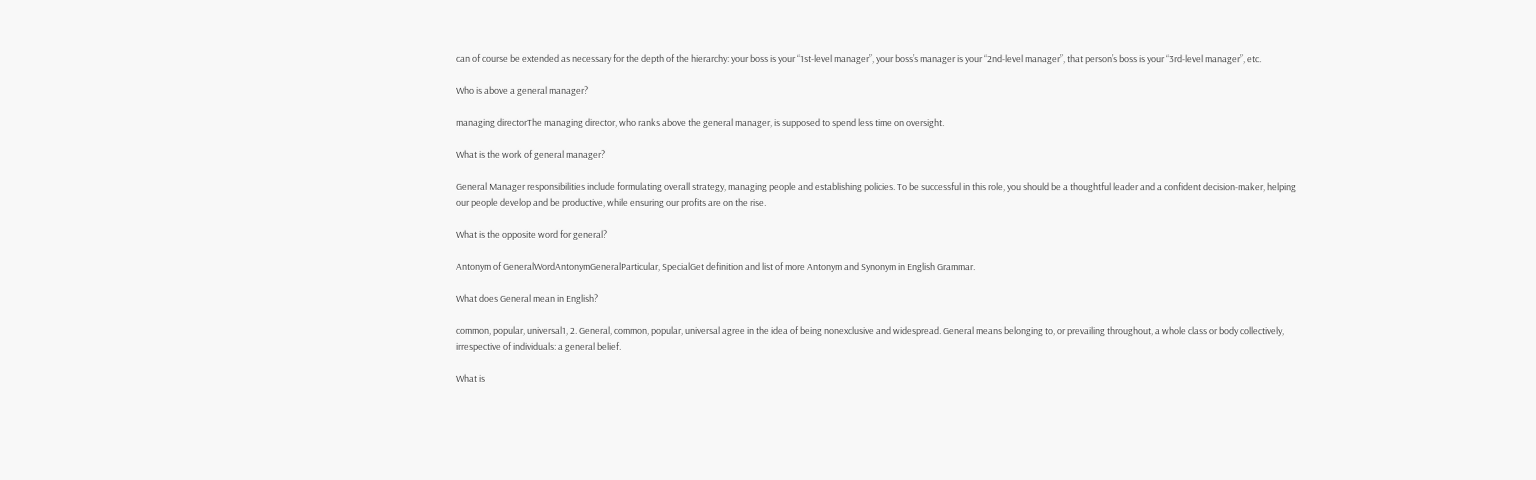can of course be extended as necessary for the depth of the hierarchy: your boss is your “1st-level manager”, your boss’s manager is your “2nd-level manager”, that person’s boss is your “3rd-level manager”, etc.

Who is above a general manager?

managing directorThe managing director, who ranks above the general manager, is supposed to spend less time on oversight.

What is the work of general manager?

General Manager responsibilities include formulating overall strategy, managing people and establishing policies. To be successful in this role, you should be a thoughtful leader and a confident decision-maker, helping our people develop and be productive, while ensuring our profits are on the rise.

What is the opposite word for general?

Antonym of GeneralWordAntonymGeneralParticular, SpecialGet definition and list of more Antonym and Synonym in English Grammar.

What does General mean in English?

common, popular, universal1, 2. General, common, popular, universal agree in the idea of being nonexclusive and widespread. General means belonging to, or prevailing throughout, a whole class or body collectively, irrespective of individuals: a general belief.

What is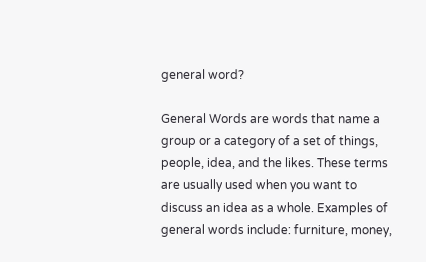general word?

General Words are words that name a group or a category of a set of things, people, idea, and the likes. These terms are usually used when you want to discuss an idea as a whole. Examples of general words include: furniture, money,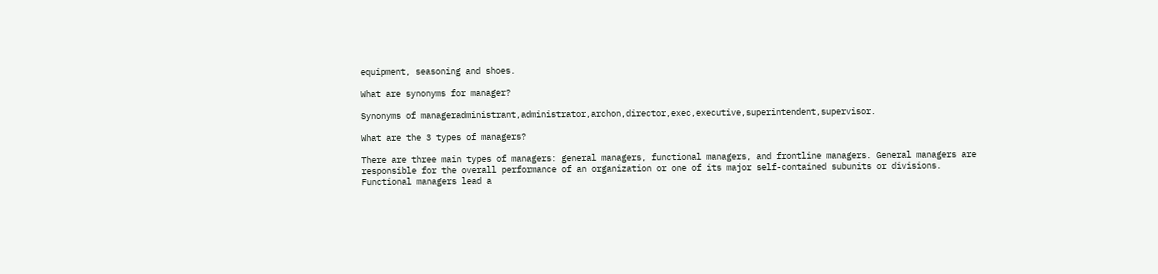equipment, seasoning and shoes.

What are synonyms for manager?

Synonyms of manageradministrant,administrator,archon,director,exec,executive,superintendent,supervisor.

What are the 3 types of managers?

There are three main types of managers: general managers, functional managers, and frontline managers. General managers are responsible for the overall performance of an organization or one of its major self-contained subunits or divisions. Functional managers lead a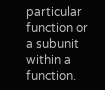particular function or a subunit within a function.